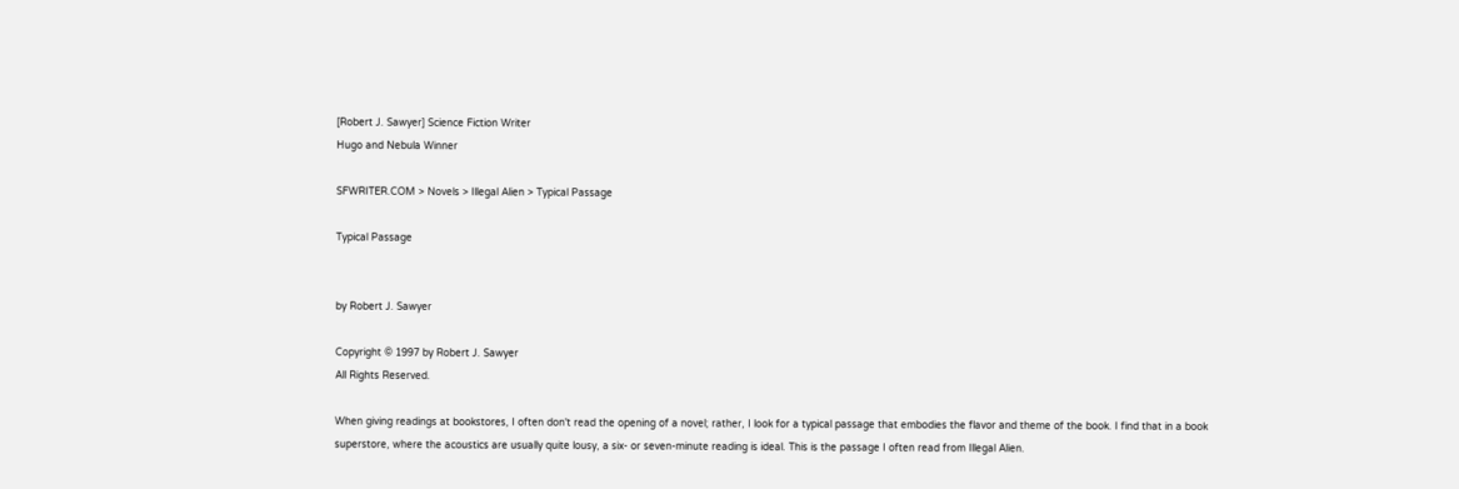[Robert J. Sawyer] Science Fiction Writer
Hugo and Nebula Winner

SFWRITER.COM > Novels > Illegal Alien > Typical Passage

Typical Passage


by Robert J. Sawyer

Copyright © 1997 by Robert J. Sawyer
All Rights Reserved.

When giving readings at bookstores, I often don't read the opening of a novel; rather, I look for a typical passage that embodies the flavor and theme of the book. I find that in a book superstore, where the acoustics are usually quite lousy, a six- or seven-minute reading is ideal. This is the passage I often read from Illegal Alien.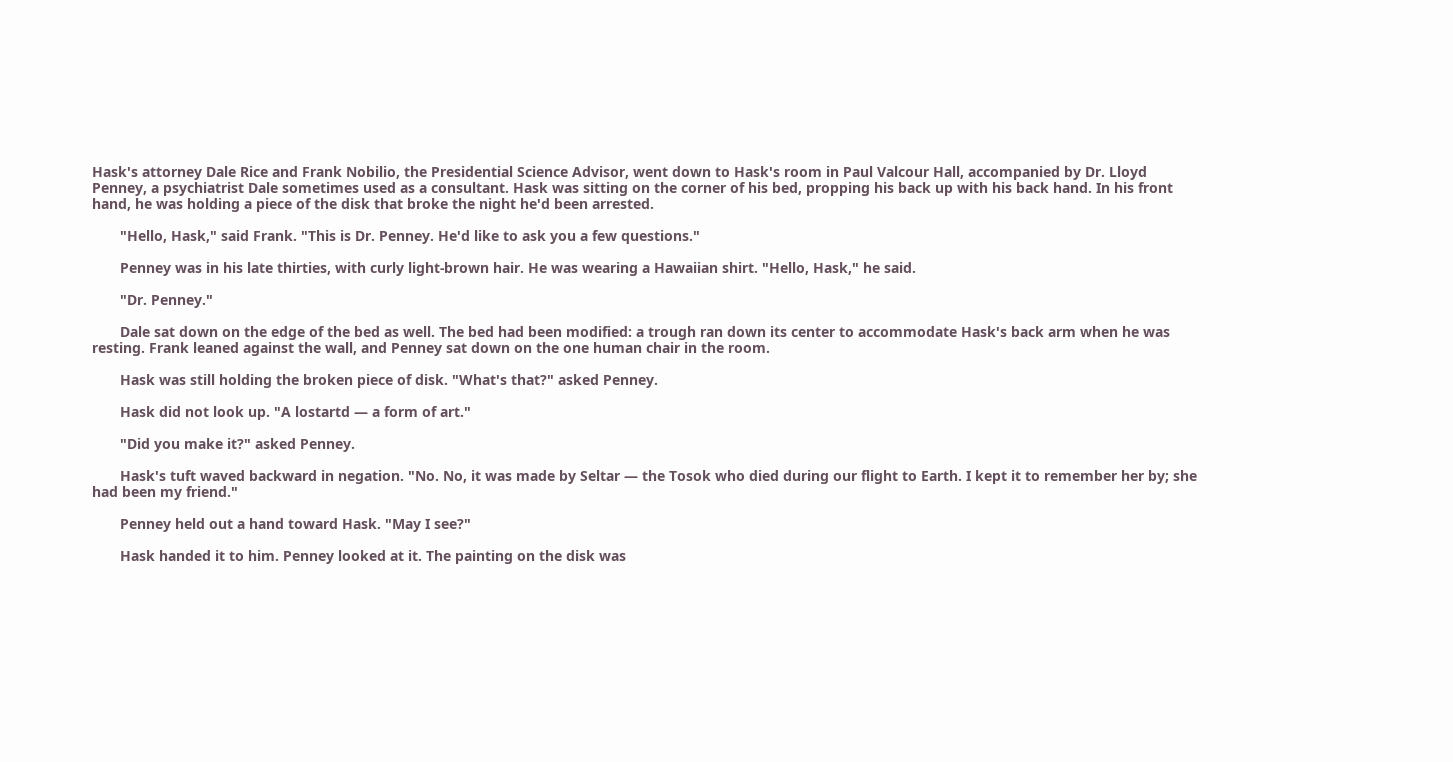Hask's attorney Dale Rice and Frank Nobilio, the Presidential Science Advisor, went down to Hask's room in Paul Valcour Hall, accompanied by Dr. Lloyd Penney, a psychiatrist Dale sometimes used as a consultant. Hask was sitting on the corner of his bed, propping his back up with his back hand. In his front hand, he was holding a piece of the disk that broke the night he'd been arrested.

       "Hello, Hask," said Frank. "This is Dr. Penney. He'd like to ask you a few questions."

       Penney was in his late thirties, with curly light-brown hair. He was wearing a Hawaiian shirt. "Hello, Hask," he said.

       "Dr. Penney."

       Dale sat down on the edge of the bed as well. The bed had been modified: a trough ran down its center to accommodate Hask's back arm when he was resting. Frank leaned against the wall, and Penney sat down on the one human chair in the room.

       Hask was still holding the broken piece of disk. "What's that?" asked Penney.

       Hask did not look up. "A lostartd — a form of art."

       "Did you make it?" asked Penney.

       Hask's tuft waved backward in negation. "No. No, it was made by Seltar — the Tosok who died during our flight to Earth. I kept it to remember her by; she had been my friend."

       Penney held out a hand toward Hask. "May I see?"

       Hask handed it to him. Penney looked at it. The painting on the disk was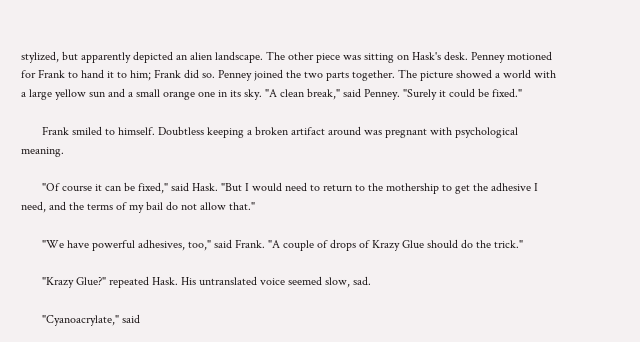stylized, but apparently depicted an alien landscape. The other piece was sitting on Hask's desk. Penney motioned for Frank to hand it to him; Frank did so. Penney joined the two parts together. The picture showed a world with a large yellow sun and a small orange one in its sky. "A clean break," said Penney. "Surely it could be fixed."

       Frank smiled to himself. Doubtless keeping a broken artifact around was pregnant with psychological meaning.

       "Of course it can be fixed," said Hask. "But I would need to return to the mothership to get the adhesive I need, and the terms of my bail do not allow that."

       "We have powerful adhesives, too," said Frank. "A couple of drops of Krazy Glue should do the trick."

       "Krazy Glue?" repeated Hask. His untranslated voice seemed slow, sad.

       "Cyanoacrylate," said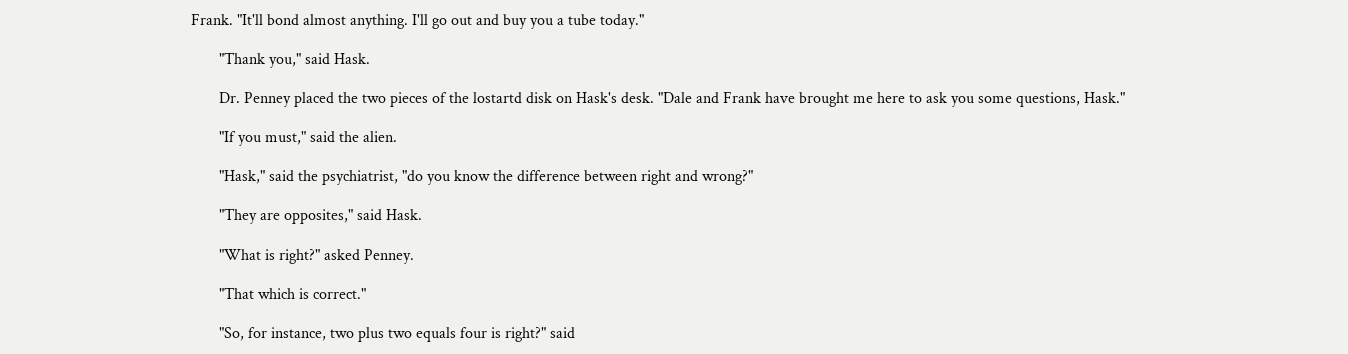Frank. "It'll bond almost anything. I'll go out and buy you a tube today."

       "Thank you," said Hask.

       Dr. Penney placed the two pieces of the lostartd disk on Hask's desk. "Dale and Frank have brought me here to ask you some questions, Hask."

       "If you must," said the alien.

       "Hask," said the psychiatrist, "do you know the difference between right and wrong?"

       "They are opposites," said Hask.

       "What is right?" asked Penney.

       "That which is correct."

       "So, for instance, two plus two equals four is right?" said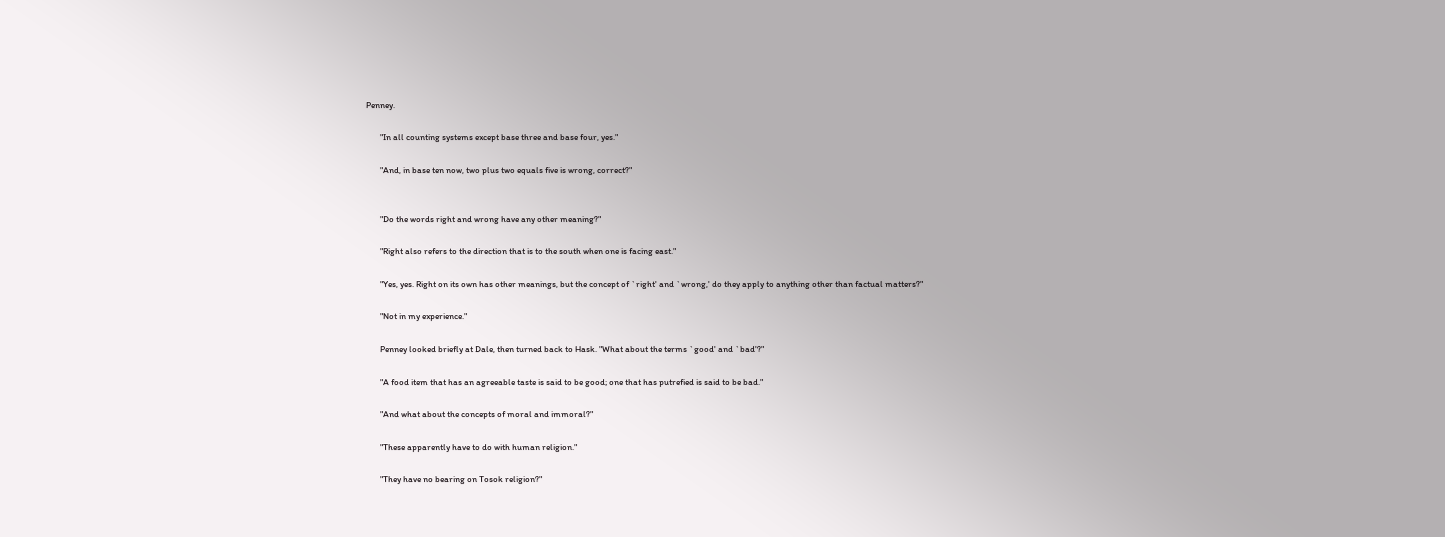Penney.

       "In all counting systems except base three and base four, yes."

       "And, in base ten now, two plus two equals five is wrong, correct?"


       "Do the words right and wrong have any other meaning?"

       "Right also refers to the direction that is to the south when one is facing east."

       "Yes, yes. Right on its own has other meanings, but the concept of `right' and `wrong,' do they apply to anything other than factual matters?"

       "Not in my experience."

       Penney looked briefly at Dale, then turned back to Hask. "What about the terms `good' and `bad'?"

       "A food item that has an agreeable taste is said to be good; one that has putrefied is said to be bad."

       "And what about the concepts of moral and immoral?"

       "These apparently have to do with human religion."

       "They have no bearing on Tosok religion?"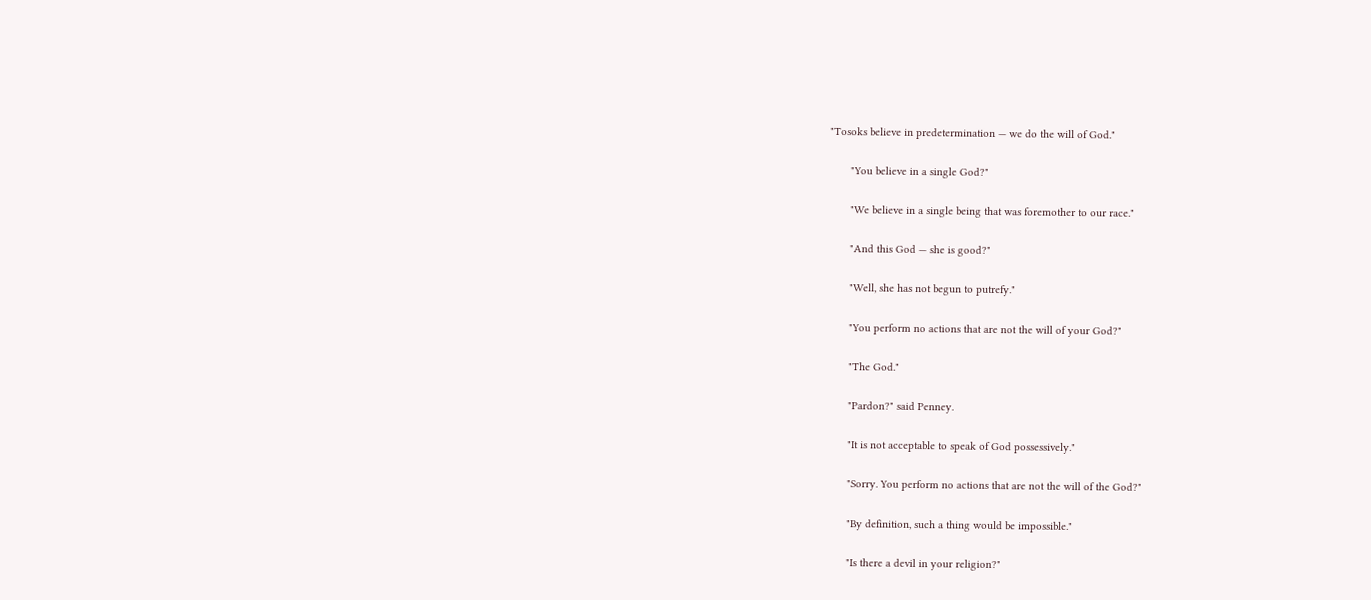"Tosoks believe in predetermination — we do the will of God."

       "You believe in a single God?"

       "We believe in a single being that was foremother to our race."

       "And this God — she is good?"

       "Well, she has not begun to putrefy."

       "You perform no actions that are not the will of your God?"

       "The God."

       "Pardon?" said Penney.

       "It is not acceptable to speak of God possessively."

       "Sorry. You perform no actions that are not the will of the God?"

       "By definition, such a thing would be impossible."

       "Is there a devil in your religion?"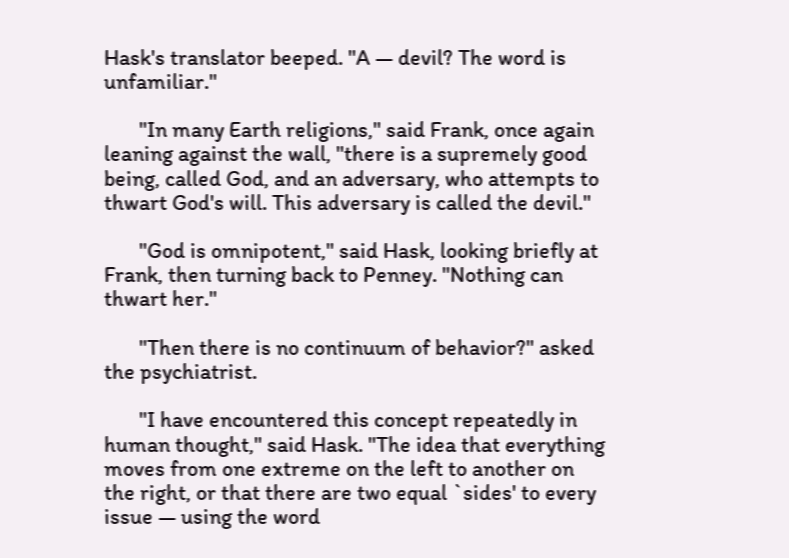Hask's translator beeped. "A — devil? The word is unfamiliar."

       "In many Earth religions," said Frank, once again leaning against the wall, "there is a supremely good being, called God, and an adversary, who attempts to thwart God's will. This adversary is called the devil."

       "God is omnipotent," said Hask, looking briefly at Frank, then turning back to Penney. "Nothing can thwart her."

       "Then there is no continuum of behavior?" asked the psychiatrist.

       "I have encountered this concept repeatedly in human thought," said Hask. "The idea that everything moves from one extreme on the left to another on the right, or that there are two equal `sides' to every issue — using the word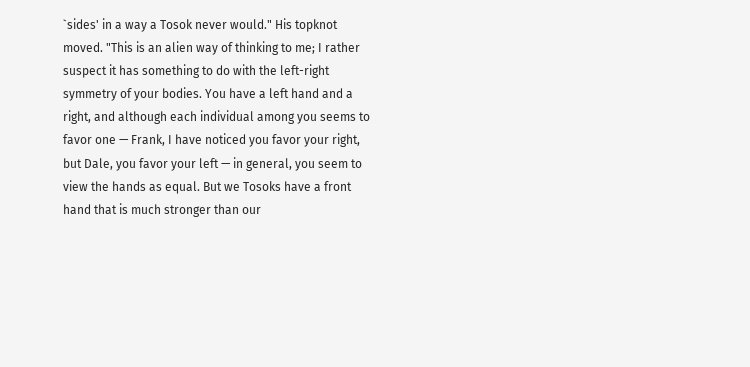`sides' in a way a Tosok never would." His topknot moved. "This is an alien way of thinking to me; I rather suspect it has something to do with the left-right symmetry of your bodies. You have a left hand and a right, and although each individual among you seems to favor one — Frank, I have noticed you favor your right, but Dale, you favor your left — in general, you seem to view the hands as equal. But we Tosoks have a front hand that is much stronger than our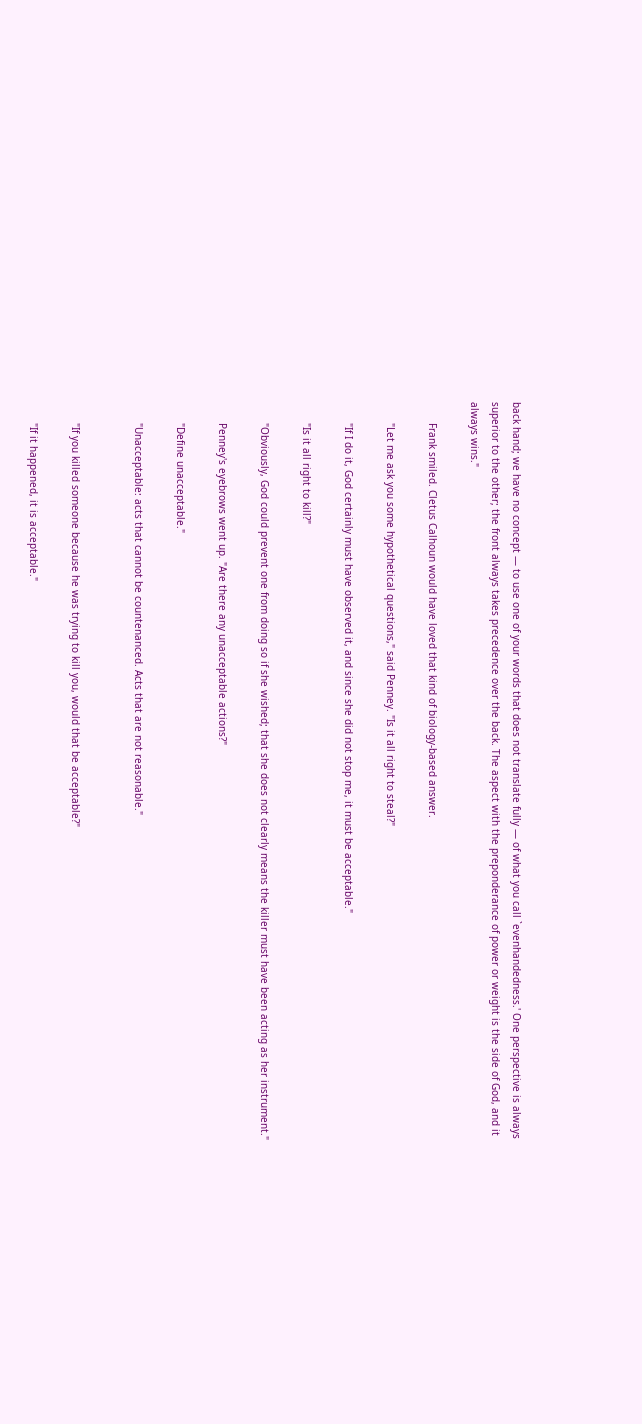back hand; we have no concept — to use one of your words that does not translate fully — of what you call `evenhandedness.' One perspective is always superior to the other; the front always takes precedence over the back. The aspect with the preponderance of power or weight is the side of God, and it always wins."

       Frank smiled. Cletus Calhoun would have loved that kind of biology-based answer.

       "Let me ask you some hypothetical questions," said Penney. "Is it all right to steal?"

       "If I do it, God certainly must have observed it, and since she did not stop me, it must be acceptable."

       "Is it all right to kill?"

       "Obviously, God could prevent one from doing so if she wished; that she does not clearly means the killer must have been acting as her instrument."

       Penney's eyebrows went up. "Are there any unacceptable actions?"

       "Define unacceptable."

       "Unacceptable: acts that cannot be countenanced. Acts that are not reasonable."


       "If you killed someone because he was trying to kill you, would that be acceptable?"

       "If it happened, it is acceptable."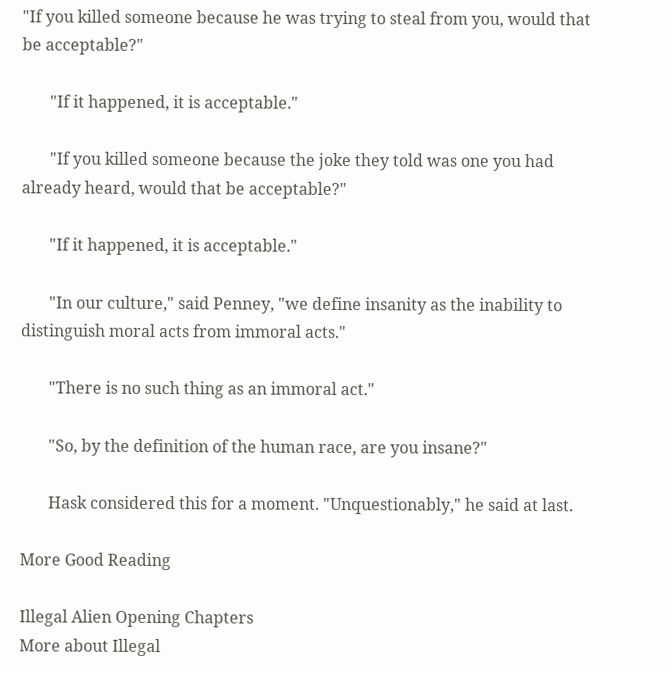"If you killed someone because he was trying to steal from you, would that be acceptable?"

       "If it happened, it is acceptable."

       "If you killed someone because the joke they told was one you had already heard, would that be acceptable?"

       "If it happened, it is acceptable."

       "In our culture," said Penney, "we define insanity as the inability to distinguish moral acts from immoral acts."

       "There is no such thing as an immoral act."

       "So, by the definition of the human race, are you insane?"

       Hask considered this for a moment. "Unquestionably," he said at last.

More Good Reading

Illegal Alien Opening Chapters
More about Illegal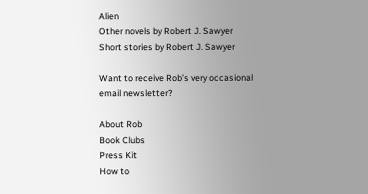Alien
Other novels by Robert J. Sawyer
Short stories by Robert J. Sawyer

Want to receive Rob’s very occasional email newsletter?

About Rob
Book Clubs
Press Kit
How to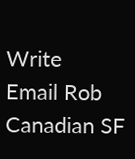Write
Email Rob
Canadian SF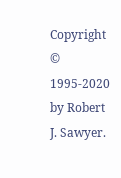Copyright © 1995-2020 by Robert J. Sawyer.